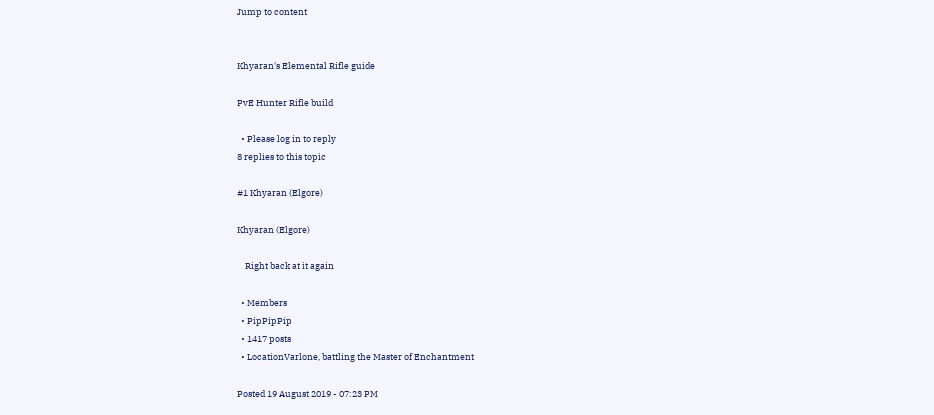Jump to content


Khyaran's Elemental Rifle guide

PvE Hunter Rifle build

  • Please log in to reply
8 replies to this topic

#1 Khyaran (Elgore)

Khyaran (Elgore)

    Right back at it again

  • Members
  • PipPipPip
  • 1417 posts
  • LocationVarlone, battling the Master of Enchantment

Posted 19 August 2019 - 07:23 PM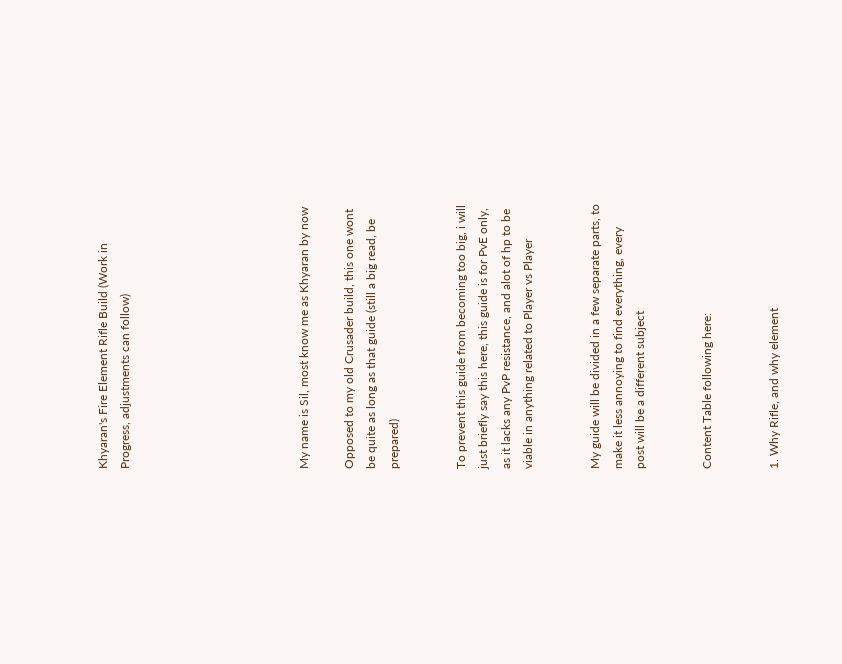Khyaran's Fire Element Rifle Build (Work in Progress, adjustments can follow)







My name is Sil, most know me as Khyaran by now

Opposed to my old Crusader build, this one wont be quite as long as that guide (still a big read, be prepared)


To prevent this guide from becoming too big, i will just briefly say this here, this guide is for PvE only, as it lacks any PvP resistance, and alot of hp to be viable in anything related to Player vs Player


My guide will be divided in a few separate parts, to make it less annoying to find everything, every post will be a different subject


Content Table following here:


1. Why Rifle, and why element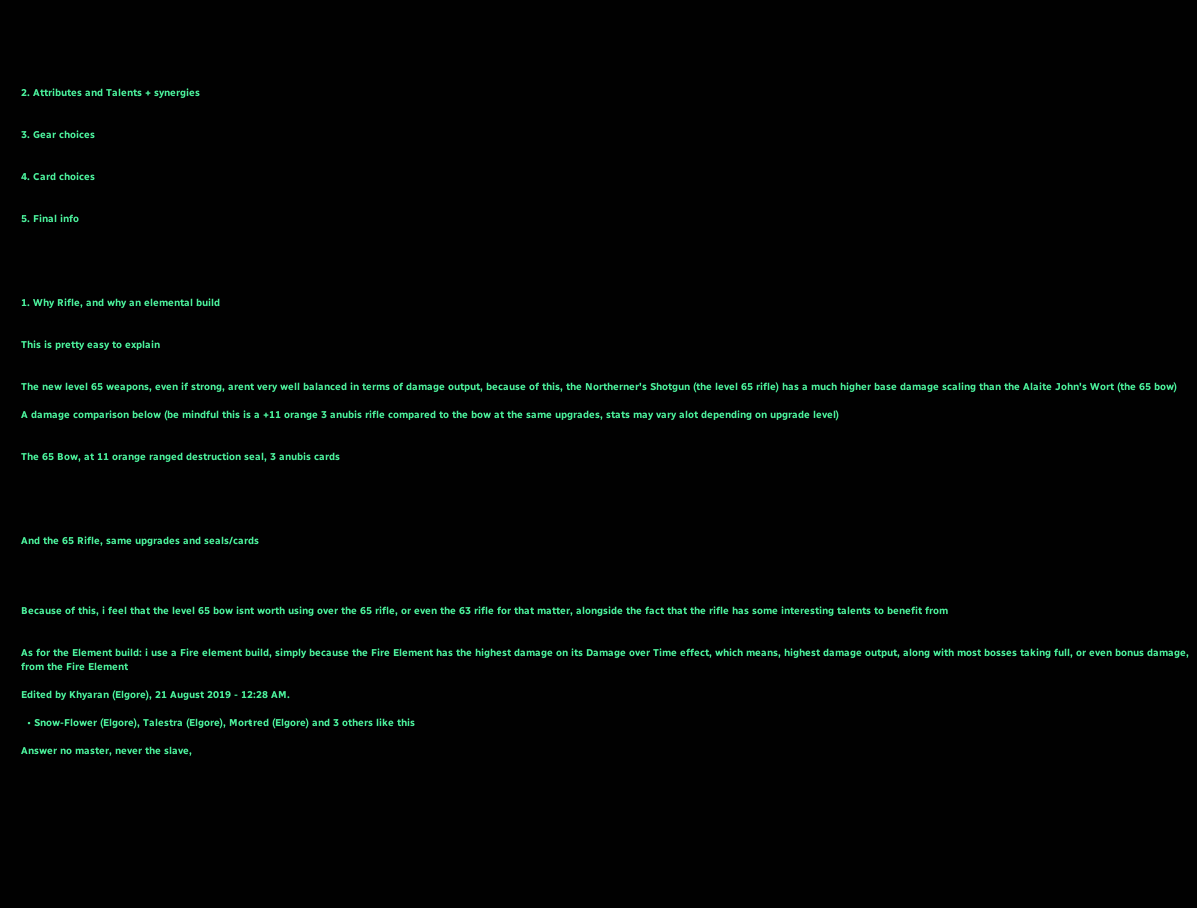2. Attributes and Talents + synergies


3. Gear choices


4. Card choices


5. Final info





1. Why Rifle, and why an elemental build


This is pretty easy to explain


The new level 65 weapons, even if strong, arent very well balanced in terms of damage output, because of this, the Northerner's Shotgun (the level 65 rifle) has a much higher base damage scaling than the Alaite John's Wort (the 65 bow)

A damage comparison below (be mindful this is a +11 orange 3 anubis rifle compared to the bow at the same upgrades, stats may vary alot depending on upgrade level)


The 65 Bow, at 11 orange ranged destruction seal, 3 anubis cards





And the 65 Rifle, same upgrades and seals/cards




Because of this, i feel that the level 65 bow isnt worth using over the 65 rifle, or even the 63 rifle for that matter, alongside the fact that the rifle has some interesting talents to benefit from


As for the Element build: i use a Fire element build, simply because the Fire Element has the highest damage on its Damage over Time effect, which means, highest damage output, along with most bosses taking full, or even bonus damage, from the Fire Element

Edited by Khyaran (Elgore), 21 August 2019 - 12:28 AM.

  • Snow-Flower (Elgore), Talestra (Elgore), Morŧred (Elgore) and 3 others like this

Answer no master, never the slave,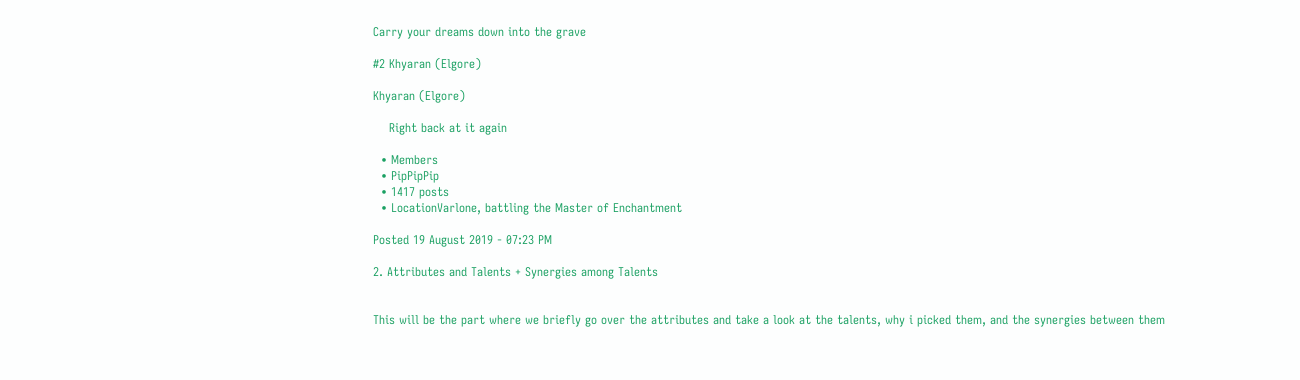Carry your dreams down into the grave

#2 Khyaran (Elgore)

Khyaran (Elgore)

    Right back at it again

  • Members
  • PipPipPip
  • 1417 posts
  • LocationVarlone, battling the Master of Enchantment

Posted 19 August 2019 - 07:23 PM

2. Attributes and Talents + Synergies among Talents


This will be the part where we briefly go over the attributes and take a look at the talents, why i picked them, and the synergies between them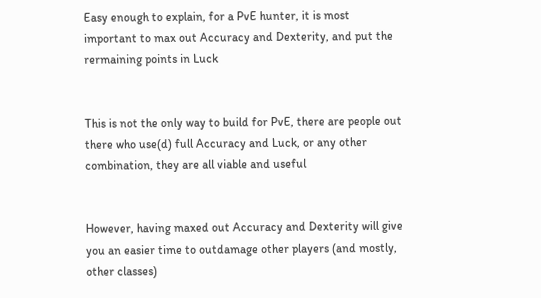Easy enough to explain, for a PvE hunter, it is most important to max out Accuracy and Dexterity, and put the rermaining points in Luck


This is not the only way to build for PvE, there are people out there who use(d) full Accuracy and Luck, or any other combination, they are all viable and useful


However, having maxed out Accuracy and Dexterity will give you an easier time to outdamage other players (and mostly, other classes)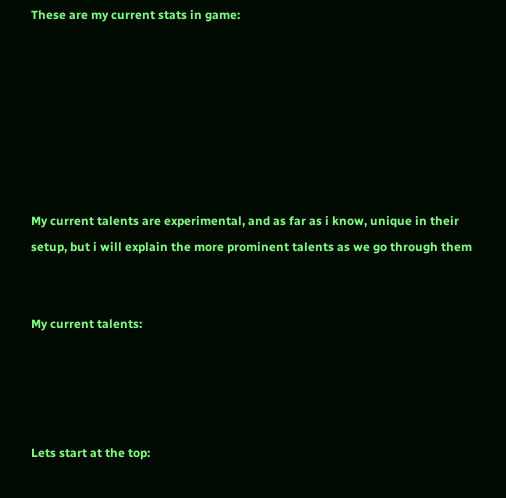These are my current stats in game:







My current talents are experimental, and as far as i know, unique in their setup, but i will explain the more prominent talents as we go through them


My current talents:




Lets start at the top: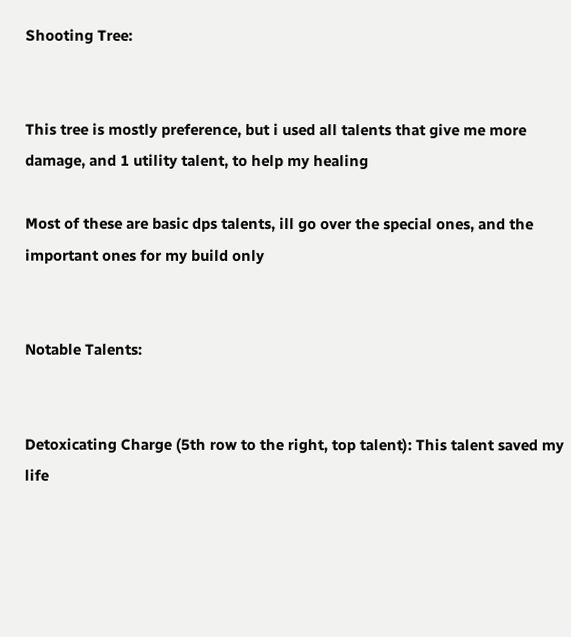Shooting Tree:


This tree is mostly preference, but i used all talents that give me more damage, and 1 utility talent, to help my healing

Most of these are basic dps talents, ill go over the special ones, and the important ones for my build only


Notable Talents:


Detoxicating Charge (5th row to the right, top talent): This talent saved my life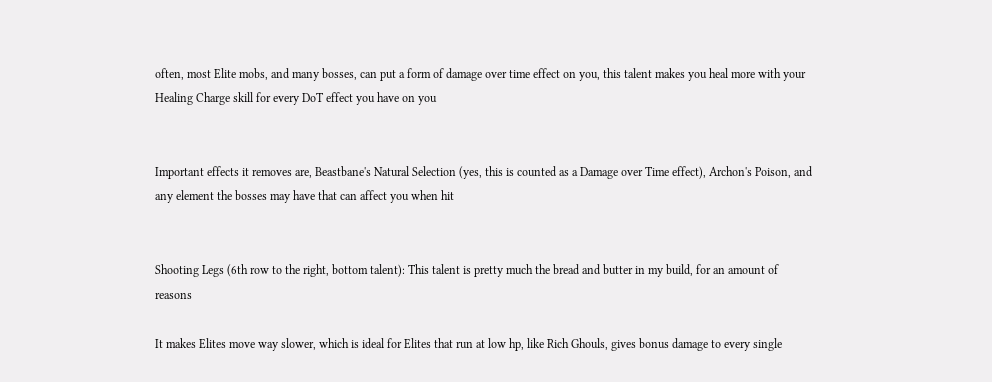often, most Elite mobs, and many bosses, can put a form of damage over time effect on you, this talent makes you heal more with your Healing Charge skill for every DoT effect you have on you


Important effects it removes are, Beastbane's Natural Selection (yes, this is counted as a Damage over Time effect), Archon's Poison, and any element the bosses may have that can affect you when hit


Shooting Legs (6th row to the right, bottom talent): This talent is pretty much the bread and butter in my build, for an amount of reasons

It makes Elites move way slower, which is ideal for Elites that run at low hp, like Rich Ghouls, gives bonus damage to every single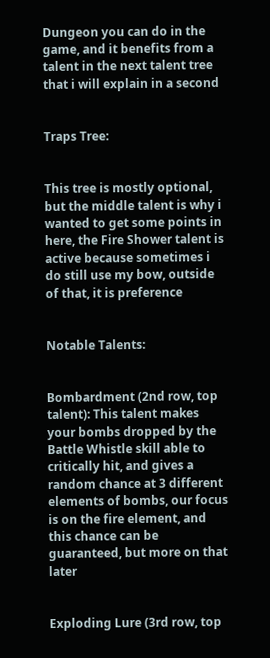Dungeon you can do in the game, and it benefits from a talent in the next talent tree that i will explain in a second


Traps Tree:


This tree is mostly optional, but the middle talent is why i wanted to get some points in here, the Fire Shower talent is active because sometimes i do still use my bow, outside of that, it is preference


Notable Talents:


Bombardment (2nd row, top talent): This talent makes your bombs dropped by the Battle Whistle skill able to critically hit, and gives a random chance at 3 different elements of bombs, our focus is on the fire element, and this chance can be guaranteed, but more on that later


Exploding Lure (3rd row, top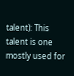talent): This talent is one mostly used for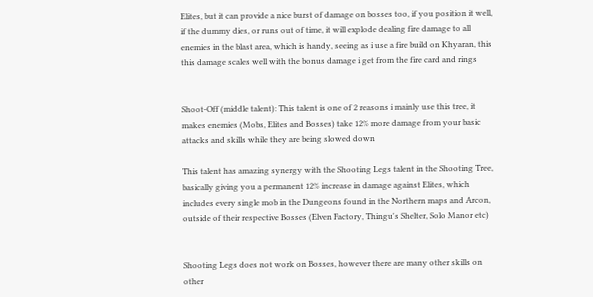Elites, but it can provide a nice burst of damage on bosses too, if you position it well, if the dummy dies, or runs out of time, it will explode dealing fire damage to all enemies in the blast area, which is handy, seeing as i use a fire build on Khyaran, this this damage scales well with the bonus damage i get from the fire card and rings


Shoot-Off (middle talent): This talent is one of 2 reasons i mainly use this tree, it makes enemies (Mobs, Elites and Bosses) take 12% more damage from your basic attacks and skills while they are being slowed down

This talent has amazing synergy with the Shooting Legs talent in the Shooting Tree, basically giving you a permanent 12% increase in damage against Elites, which includes every single mob in the Dungeons found in the Northern maps and Arcon, outside of their respective Bosses (Elven Factory, Thingu's Shelter, Solo Manor etc)


Shooting Legs does not work on Bosses, however there are many other skills on other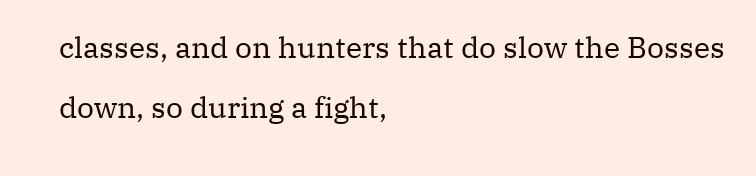classes, and on hunters that do slow the Bosses down, so during a fight,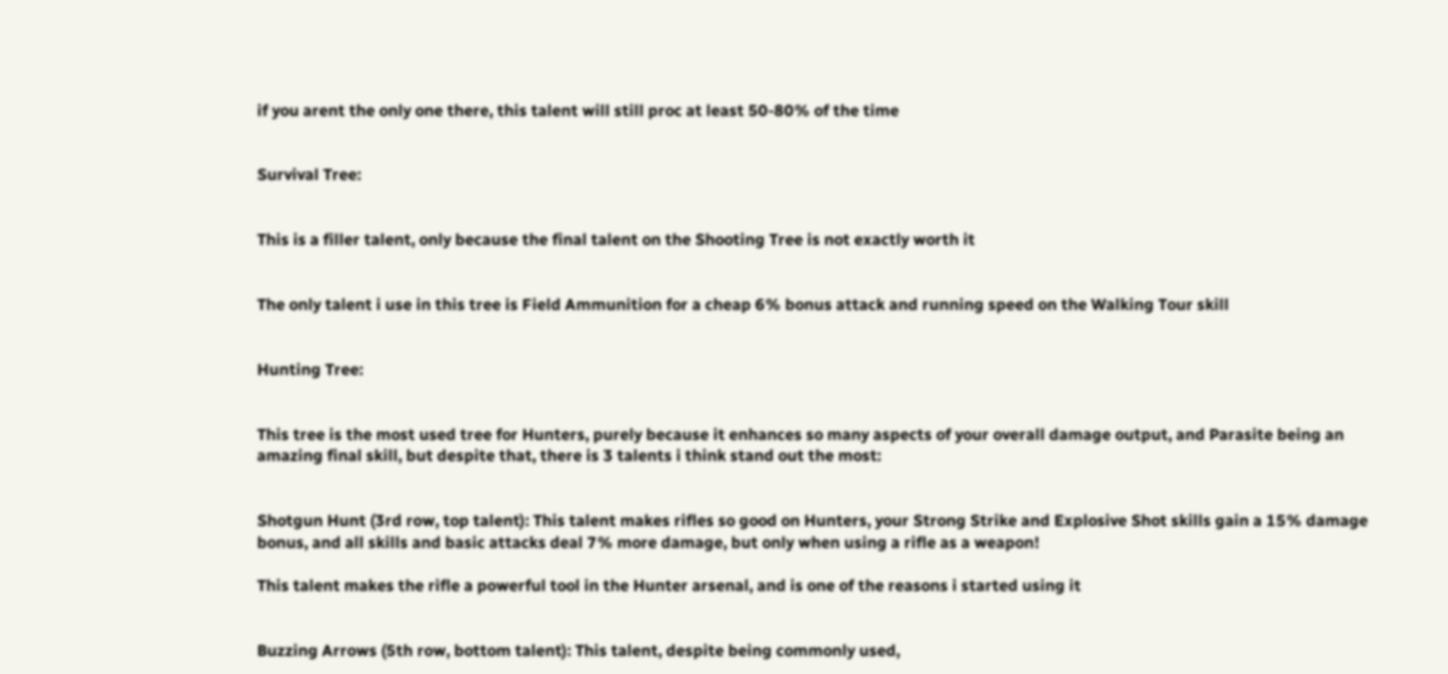if you arent the only one there, this talent will still proc at least 50-80% of the time


Survival Tree:


This is a filler talent, only because the final talent on the Shooting Tree is not exactly worth it


The only talent i use in this tree is Field Ammunition for a cheap 6% bonus attack and running speed on the Walking Tour skill


Hunting Tree:


This tree is the most used tree for Hunters, purely because it enhances so many aspects of your overall damage output, and Parasite being an amazing final skill, but despite that, there is 3 talents i think stand out the most:


Shotgun Hunt (3rd row, top talent): This talent makes rifles so good on Hunters, your Strong Strike and Explosive Shot skills gain a 15% damage bonus, and all skills and basic attacks deal 7% more damage, but only when using a rifle as a weapon!

This talent makes the rifle a powerful tool in the Hunter arsenal, and is one of the reasons i started using it


Buzzing Arrows (5th row, bottom talent): This talent, despite being commonly used,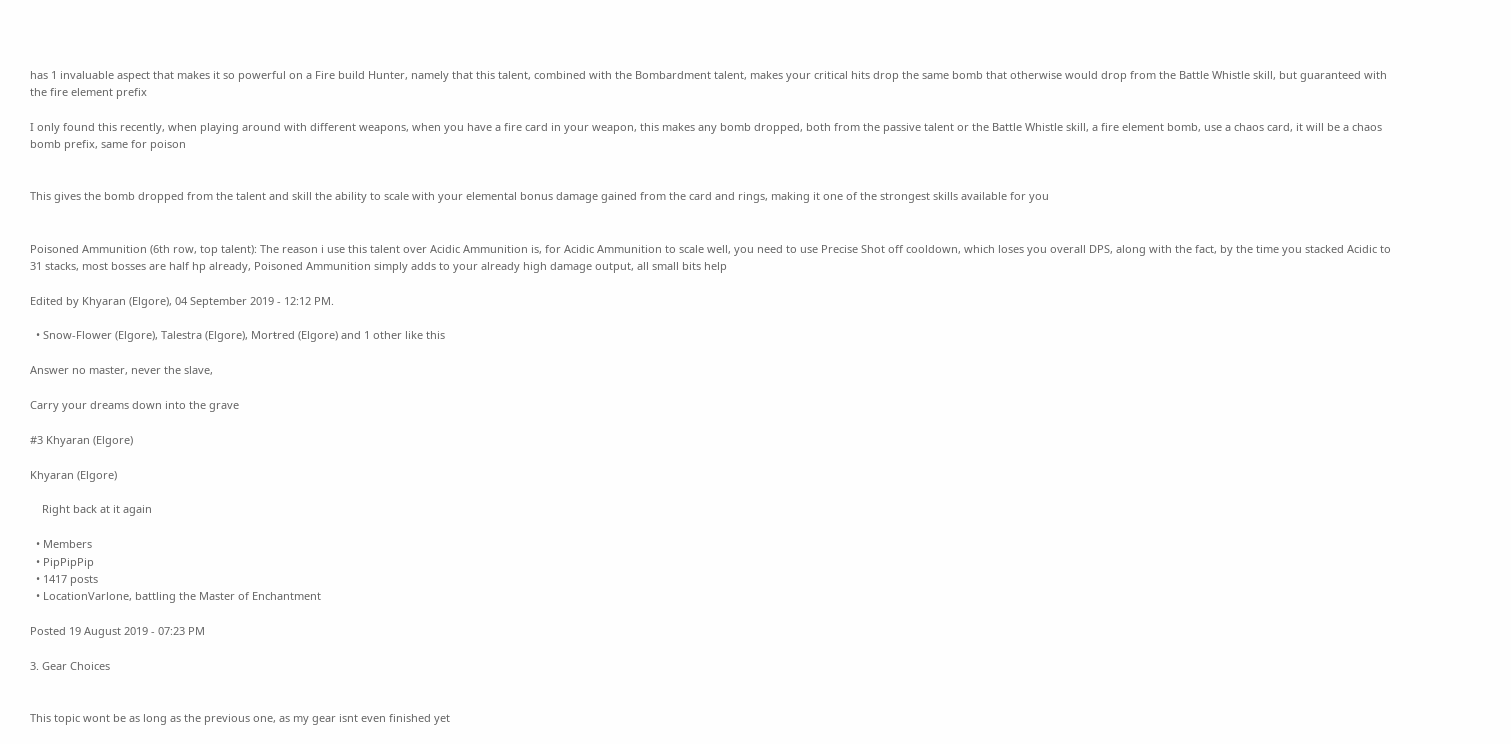has 1 invaluable aspect that makes it so powerful on a Fire build Hunter, namely that this talent, combined with the Bombardment talent, makes your critical hits drop the same bomb that otherwise would drop from the Battle Whistle skill, but guaranteed with the fire element prefix

I only found this recently, when playing around with different weapons, when you have a fire card in your weapon, this makes any bomb dropped, both from the passive talent or the Battle Whistle skill, a fire element bomb, use a chaos card, it will be a chaos bomb prefix, same for poison


This gives the bomb dropped from the talent and skill the ability to scale with your elemental bonus damage gained from the card and rings, making it one of the strongest skills available for you


Poisoned Ammunition (6th row, top talent): The reason i use this talent over Acidic Ammunition is, for Acidic Ammunition to scale well, you need to use Precise Shot off cooldown, which loses you overall DPS, along with the fact, by the time you stacked Acidic to 31 stacks, most bosses are half hp already, Poisoned Ammunition simply adds to your already high damage output, all small bits help

Edited by Khyaran (Elgore), 04 September 2019 - 12:12 PM.

  • Snow-Flower (Elgore), Talestra (Elgore), Morŧred (Elgore) and 1 other like this

Answer no master, never the slave,

Carry your dreams down into the grave

#3 Khyaran (Elgore)

Khyaran (Elgore)

    Right back at it again

  • Members
  • PipPipPip
  • 1417 posts
  • LocationVarlone, battling the Master of Enchantment

Posted 19 August 2019 - 07:23 PM

3. Gear Choices


This topic wont be as long as the previous one, as my gear isnt even finished yet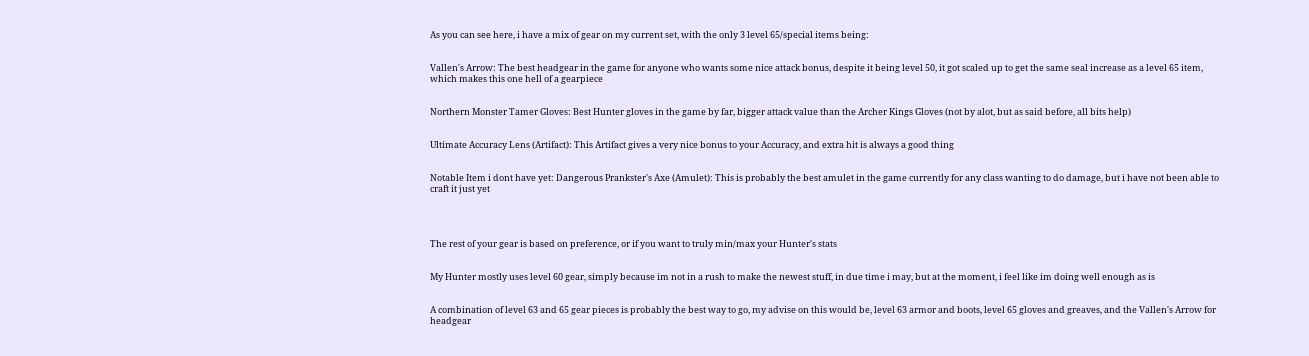As you can see here, i have a mix of gear on my current set, with the only 3 level 65/special items being:


Vallen's Arrow: The best headgear in the game for anyone who wants some nice attack bonus, despite it being level 50, it got scaled up to get the same seal increase as a level 65 item, which makes this one hell of a gearpiece


Northern Monster Tamer Gloves: Best Hunter gloves in the game by far, bigger attack value than the Archer Kings Gloves (not by alot, but as said before, all bits help)


Ultimate Accuracy Lens (Artifact): This Artifact gives a very nice bonus to your Accuracy, and extra hit is always a good thing


Notable Item i dont have yet: Dangerous Prankster's Axe (Amulet): This is probably the best amulet in the game currently for any class wanting to do damage, but i have not been able to craft it just yet




The rest of your gear is based on preference, or if you want to truly min/max your Hunter's stats


My Hunter mostly uses level 60 gear, simply because im not in a rush to make the newest stuff, in due time i may, but at the moment, i feel like im doing well enough as is


A combination of level 63 and 65 gear pieces is probably the best way to go, my advise on this would be, level 63 armor and boots, level 65 gloves and greaves, and the Vallen's Arrow for headgear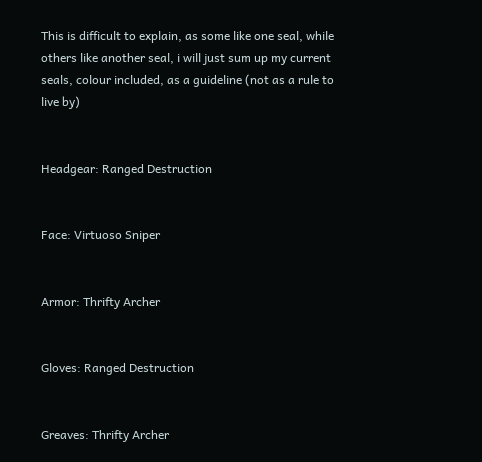This is difficult to explain, as some like one seal, while others like another seal, i will just sum up my current seals, colour included, as a guideline (not as a rule to live by)


Headgear: Ranged Destruction


Face: Virtuoso Sniper


Armor: Thrifty Archer


Gloves: Ranged Destruction


Greaves: Thrifty Archer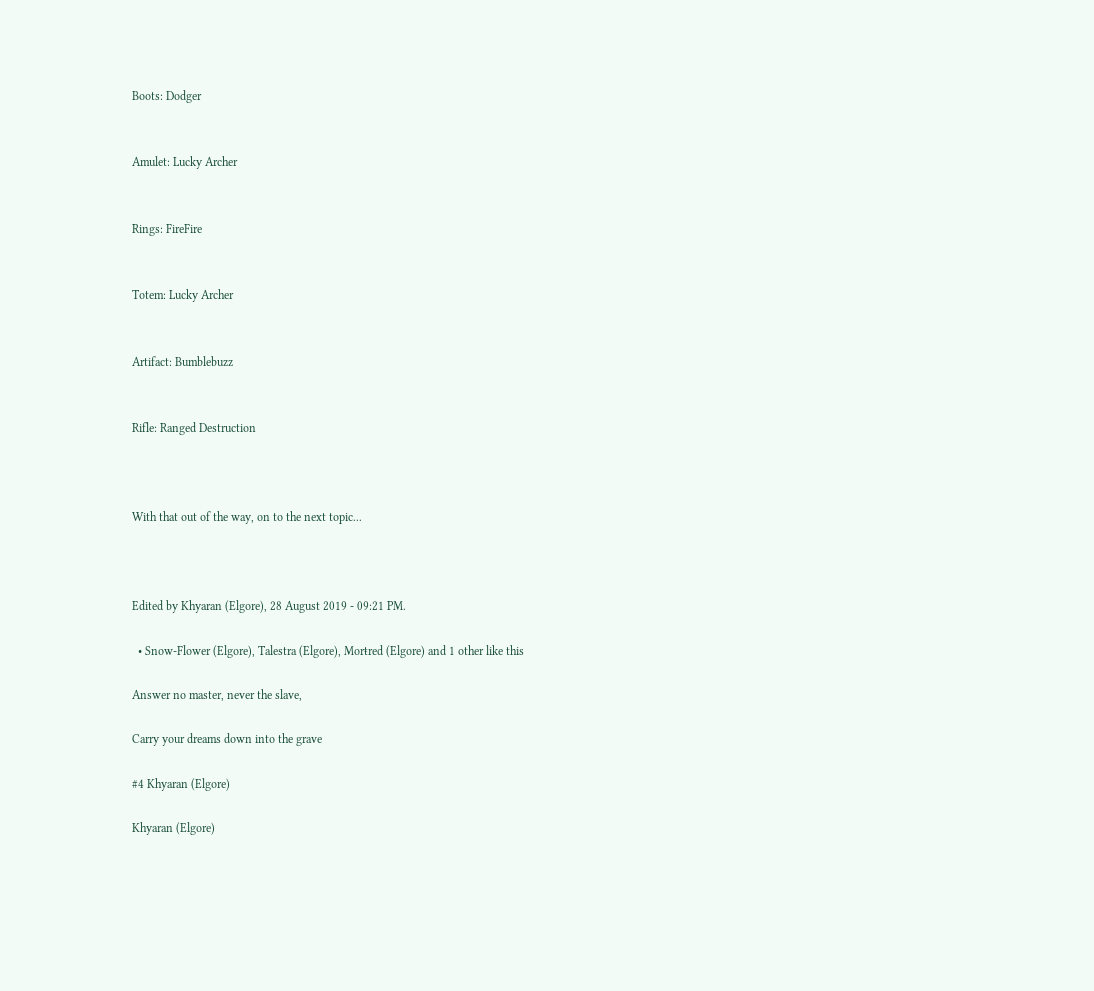Boots: Dodger


Amulet: Lucky Archer


Rings: FireFire


Totem: Lucky Archer


Artifact: Bumblebuzz


Rifle: Ranged Destruction



With that out of the way, on to the next topic...



Edited by Khyaran (Elgore), 28 August 2019 - 09:21 PM.

  • Snow-Flower (Elgore), Talestra (Elgore), Morŧred (Elgore) and 1 other like this

Answer no master, never the slave,

Carry your dreams down into the grave

#4 Khyaran (Elgore)

Khyaran (Elgore)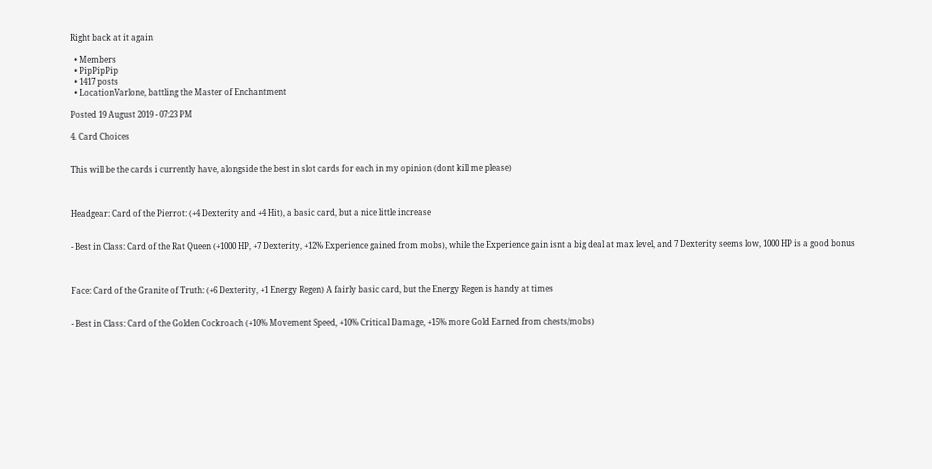Right back at it again

  • Members
  • PipPipPip
  • 1417 posts
  • LocationVarlone, battling the Master of Enchantment

Posted 19 August 2019 - 07:23 PM

4. Card Choices


This will be the cards i currently have, alongside the best in slot cards for each in my opinion (dont kill me please)



Headgear: Card of the Pierrot: (+4 Dexterity and +4 Hit), a basic card, but a nice little increase


- Best in Class: Card of the Rat Queen (+1000 HP, +7 Dexterity, +12% Experience gained from mobs), while the Experience gain isnt a big deal at max level, and 7 Dexterity seems low, 1000 HP is a good bonus



Face: Card of the Granite of Truth: (+6 Dexterity, +1 Energy Regen) A fairly basic card, but the Energy Regen is handy at times


- Best in Class: Card of the Golden Cockroach (+10% Movement Speed, +10% Critical Damage, +15% more Gold Earned from chests/mobs)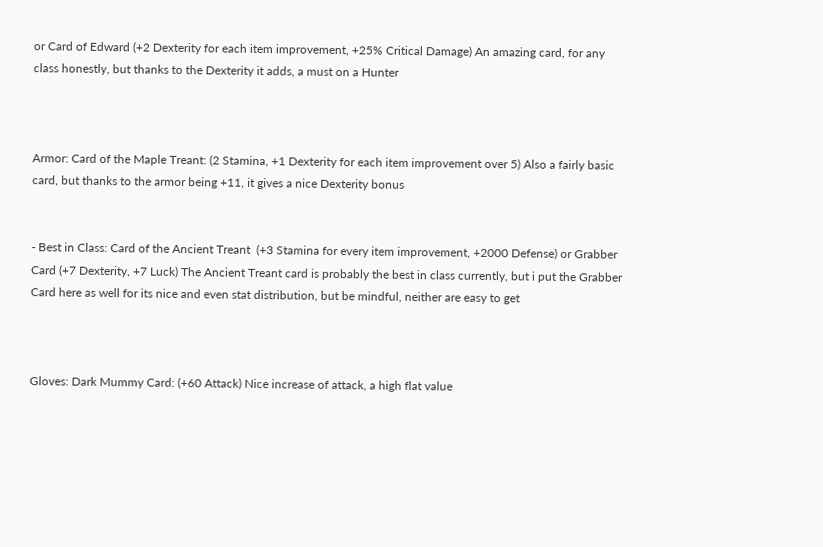or Card of Edward (+2 Dexterity for each item improvement, +25% Critical Damage) An amazing card, for any class honestly, but thanks to the Dexterity it adds, a must on a Hunter



Armor: Card of the Maple Treant: (2 Stamina, +1 Dexterity for each item improvement over 5) Also a fairly basic card, but thanks to the armor being +11, it gives a nice Dexterity bonus


- Best in Class: Card of the Ancient Treant  (+3 Stamina for every item improvement, +2000 Defense) or Grabber Card (+7 Dexterity, +7 Luck) The Ancient Treant card is probably the best in class currently, but i put the Grabber Card here as well for its nice and even stat distribution, but be mindful, neither are easy to get



Gloves: Dark Mummy Card: (+60 Attack) Nice increase of attack, a high flat value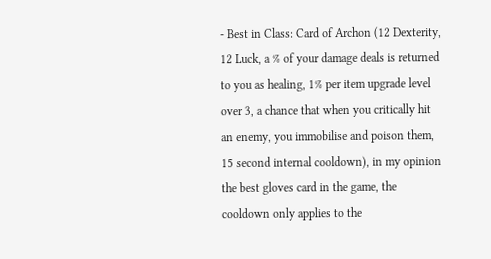- Best in Class: Card of Archon (12 Dexterity, 12 Luck, a % of your damage deals is returned to you as healing, 1% per item upgrade level over 3, a chance that when you critically hit an enemy, you immobilise and poison them, 15 second internal cooldown), in my opinion the best gloves card in the game, the cooldown only applies to the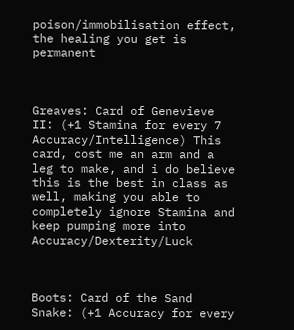poison/immobilisation effect, the healing you get is permanent



Greaves: Card of Genevieve II: (+1 Stamina for every 7 Accuracy/Intelligence) This card, cost me an arm and a leg to make, and i do believe this is the best in class as well, making you able to completely ignore Stamina and keep pumping more into Accuracy/Dexterity/Luck



Boots: Card of the Sand Snake: (+1 Accuracy for every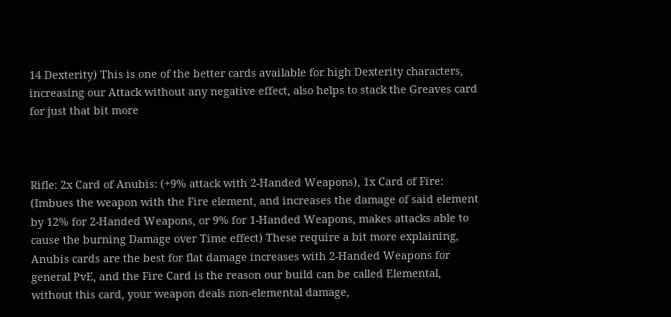14 Dexterity) This is one of the better cards available for high Dexterity characters, increasing our Attack without any negative effect, also helps to stack the Greaves card for just that bit more



Rifle: 2x Card of Anubis: (+9% attack with 2-Handed Weapons), 1x Card of Fire: (Imbues the weapon with the Fire element, and increases the damage of said element by 12% for 2-Handed Weapons, or 9% for 1-Handed Weapons, makes attacks able to cause the burning Damage over Time effect) These require a bit more explaining, Anubis cards are the best for flat damage increases with 2-Handed Weapons for general PvE, and the Fire Card is the reason our build can be called Elemental, without this card, your weapon deals non-elemental damage,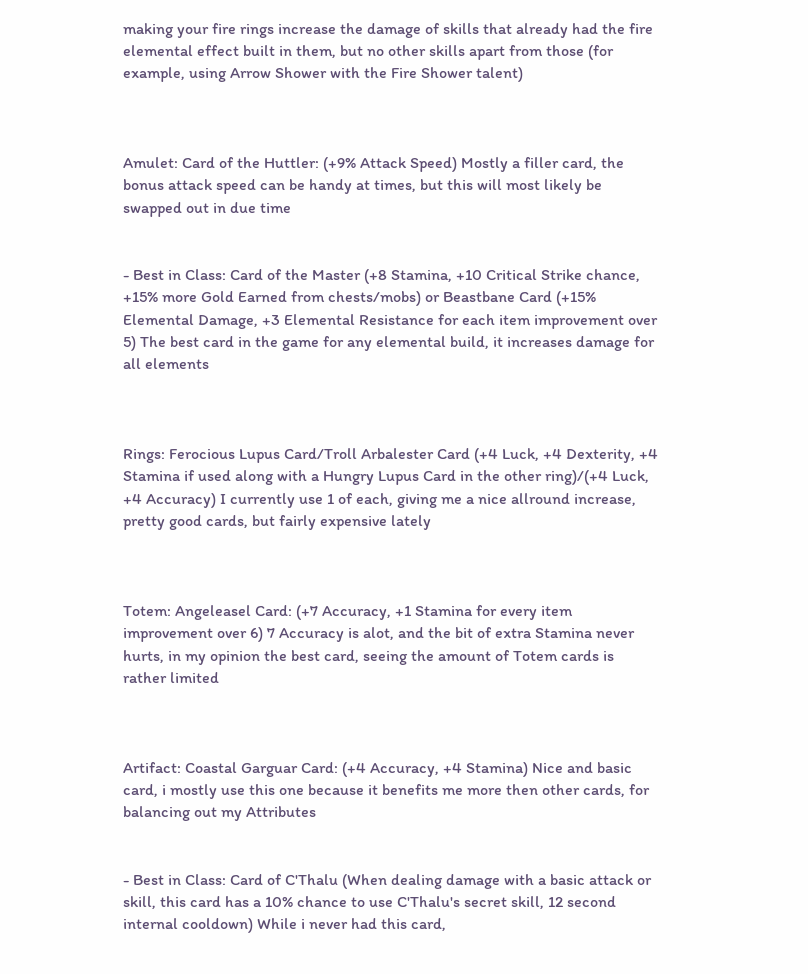making your fire rings increase the damage of skills that already had the fire elemental effect built in them, but no other skills apart from those (for example, using Arrow Shower with the Fire Shower talent)



Amulet: Card of the Huttler: (+9% Attack Speed) Mostly a filler card, the bonus attack speed can be handy at times, but this will most likely be swapped out in due time


- Best in Class: Card of the Master (+8 Stamina, +10 Critical Strike chance, +15% more Gold Earned from chests/mobs) or Beastbane Card (+15% Elemental Damage, +3 Elemental Resistance for each item improvement over 5) The best card in the game for any elemental build, it increases damage for all elements



Rings: Ferocious Lupus Card/Troll Arbalester Card (+4 Luck, +4 Dexterity, +4 Stamina if used along with a Hungry Lupus Card in the other ring)/(+4 Luck, +4 Accuracy) I currently use 1 of each, giving me a nice allround increase, pretty good cards, but fairly expensive lately



Totem: Angeleasel Card: (+7 Accuracy, +1 Stamina for every item improvement over 6) 7 Accuracy is alot, and the bit of extra Stamina never hurts, in my opinion the best card, seeing the amount of Totem cards is rather limited



Artifact: Coastal Garguar Card: (+4 Accuracy, +4 Stamina) Nice and basic card, i mostly use this one because it benefits me more then other cards, for balancing out my Attributes


- Best in Class: Card of C'Thalu (When dealing damage with a basic attack or skill, this card has a 10% chance to use C'Thalu's secret skill, 12 second internal cooldown) While i never had this card,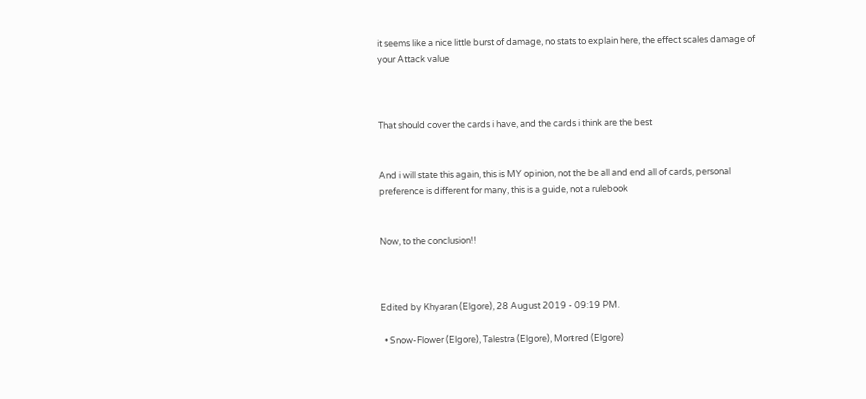it seems like a nice little burst of damage, no stats to explain here, the effect scales damage of your Attack value



That should cover the cards i have, and the cards i think are the best


And i will state this again, this is MY opinion, not the be all and end all of cards, personal preference is different for many, this is a guide, not a rulebook


Now, to the conclusion!!



Edited by Khyaran (Elgore), 28 August 2019 - 09:19 PM.

  • Snow-Flower (Elgore), Talestra (Elgore), Morŧred (Elgore)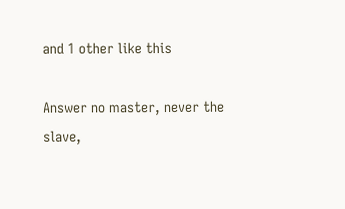and 1 other like this

Answer no master, never the slave,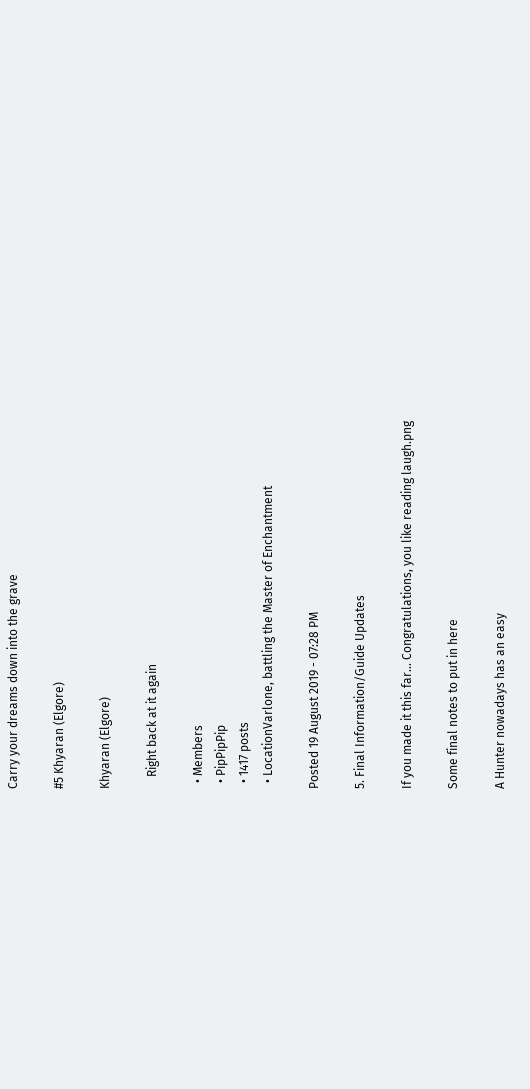Carry your dreams down into the grave

#5 Khyaran (Elgore)

Khyaran (Elgore)

    Right back at it again

  • Members
  • PipPipPip
  • 1417 posts
  • LocationVarlone, battling the Master of Enchantment

Posted 19 August 2019 - 07:28 PM

5. Final Information/Guide Updates

If you made it this far... Congratulations, you like reading laugh.png

Some final notes to put in here

A Hunter nowadays has an easy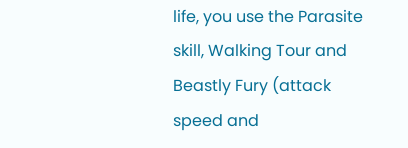life, you use the Parasite skill, Walking Tour and Beastly Fury (attack speed and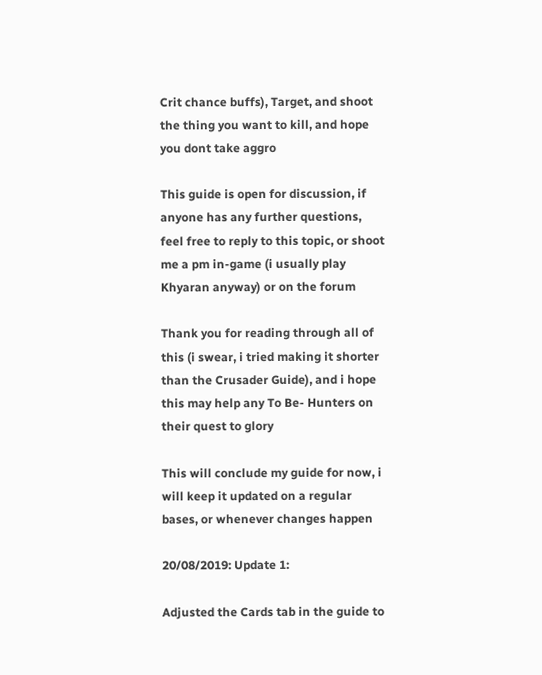Crit chance buffs), Target, and shoot the thing you want to kill, and hope you dont take aggro

This guide is open for discussion, if anyone has any further questions, feel free to reply to this topic, or shoot me a pm in-game (i usually play Khyaran anyway) or on the forum

Thank you for reading through all of this (i swear, i tried making it shorter than the Crusader Guide), and i hope this may help any To Be- Hunters on their quest to glory

This will conclude my guide for now, i will keep it updated on a regular bases, or whenever changes happen

20/08/2019: Update 1:

Adjusted the Cards tab in the guide to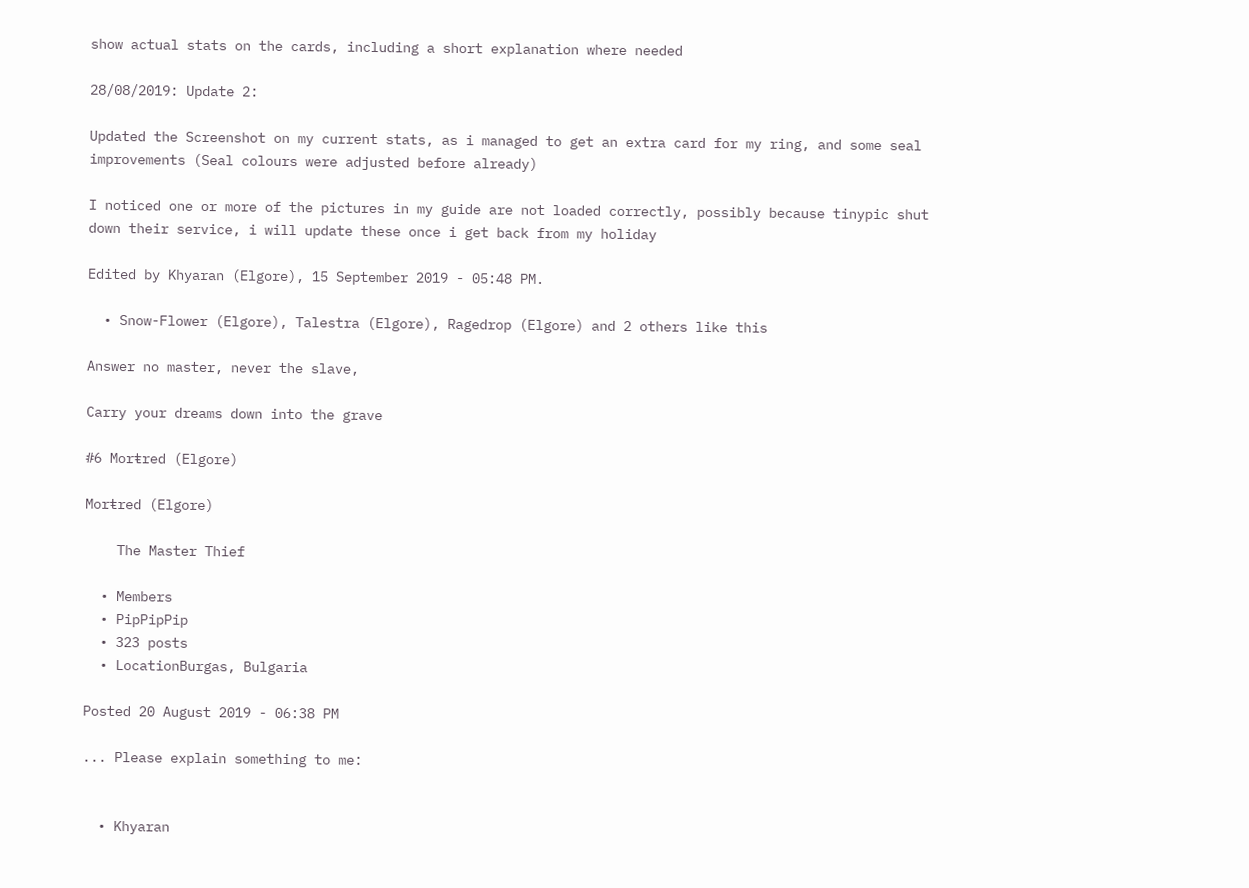show actual stats on the cards, including a short explanation where needed

28/08/2019: Update 2:

Updated the Screenshot on my current stats, as i managed to get an extra card for my ring, and some seal improvements (Seal colours were adjusted before already)

I noticed one or more of the pictures in my guide are not loaded correctly, possibly because tinypic shut down their service, i will update these once i get back from my holiday

Edited by Khyaran (Elgore), 15 September 2019 - 05:48 PM.

  • Snow-Flower (Elgore), Talestra (Elgore), Ragedrop (Elgore) and 2 others like this

Answer no master, never the slave,

Carry your dreams down into the grave

#6 Morŧred (Elgore)

Morŧred (Elgore)

    The Master Thief

  • Members
  • PipPipPip
  • 323 posts
  • LocationBurgas, Bulgaria

Posted 20 August 2019 - 06:38 PM

... Please explain something to me:


  • Khyaran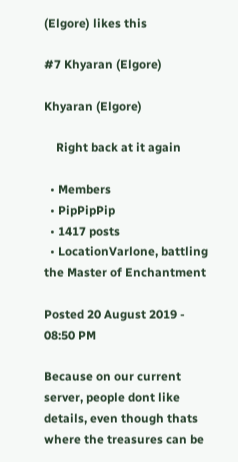(Elgore) likes this

#7 Khyaran (Elgore)

Khyaran (Elgore)

    Right back at it again

  • Members
  • PipPipPip
  • 1417 posts
  • LocationVarlone, battling the Master of Enchantment

Posted 20 August 2019 - 08:50 PM

Because on our current server, people dont like details, even though thats where the treasures can be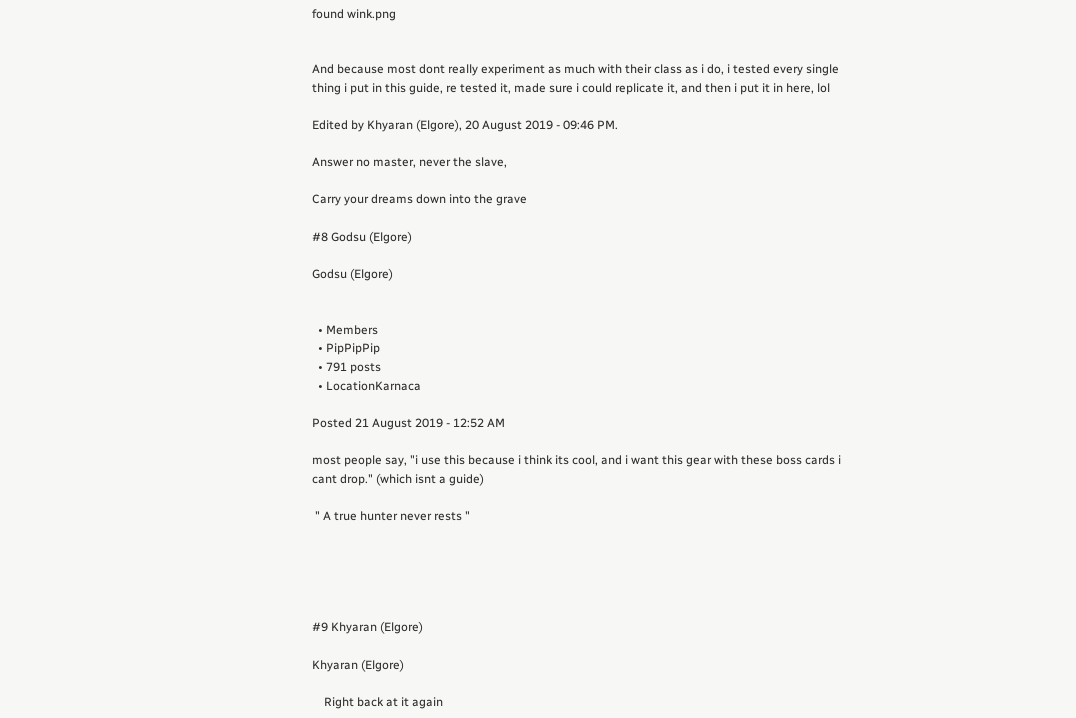found wink.png


And because most dont really experiment as much with their class as i do, i tested every single thing i put in this guide, re tested it, made sure i could replicate it, and then i put it in here, lol

Edited by Khyaran (Elgore), 20 August 2019 - 09:46 PM.

Answer no master, never the slave,

Carry your dreams down into the grave

#8 Godsu (Elgore)

Godsu (Elgore)


  • Members
  • PipPipPip
  • 791 posts
  • LocationKarnaca

Posted 21 August 2019 - 12:52 AM

most people say, "i use this because i think its cool, and i want this gear with these boss cards i cant drop." (which isnt a guide)

 " A true hunter never rests "





#9 Khyaran (Elgore)

Khyaran (Elgore)

    Right back at it again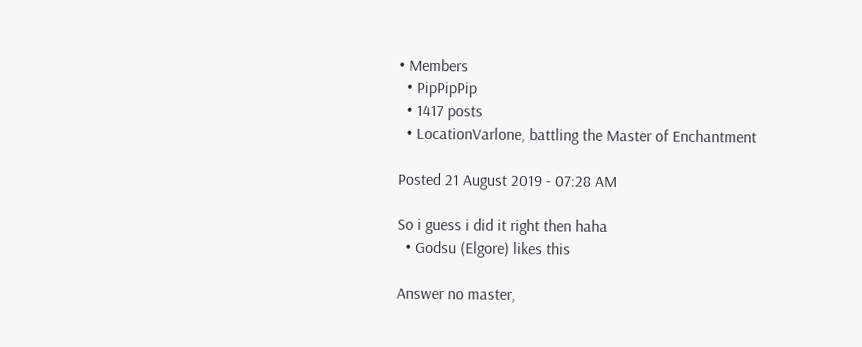• Members
  • PipPipPip
  • 1417 posts
  • LocationVarlone, battling the Master of Enchantment

Posted 21 August 2019 - 07:28 AM

So i guess i did it right then haha
  • Godsu (Elgore) likes this

Answer no master,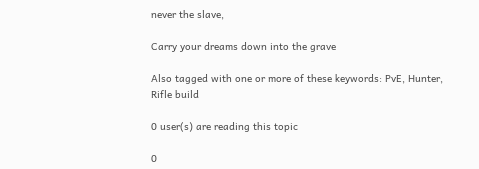never the slave,

Carry your dreams down into the grave

Also tagged with one or more of these keywords: PvE, Hunter, Rifle build

0 user(s) are reading this topic

0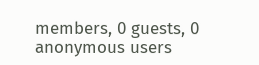members, 0 guests, 0 anonymous users